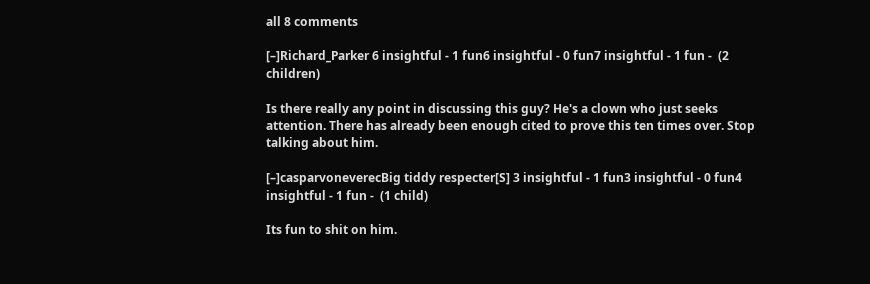all 8 comments

[–]Richard_Parker 6 insightful - 1 fun6 insightful - 0 fun7 insightful - 1 fun -  (2 children)

Is there really any point in discussing this guy? He's a clown who just seeks attention. There has already been enough cited to prove this ten times over. Stop talking about him.

[–]casparvoneverecBig tiddy respecter[S] 3 insightful - 1 fun3 insightful - 0 fun4 insightful - 1 fun -  (1 child)

Its fun to shit on him.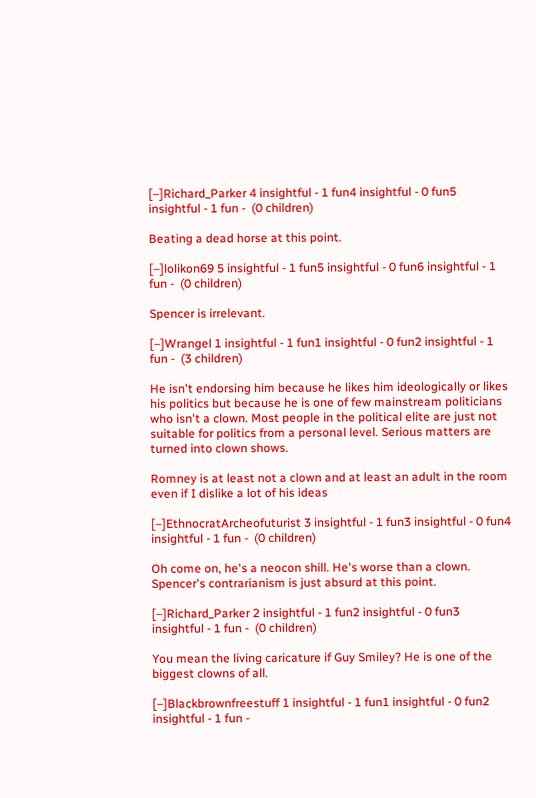[–]Richard_Parker 4 insightful - 1 fun4 insightful - 0 fun5 insightful - 1 fun -  (0 children)

Beating a dead horse at this point.

[–]lolikon69 5 insightful - 1 fun5 insightful - 0 fun6 insightful - 1 fun -  (0 children)

Spencer is irrelevant.

[–]Wrangel 1 insightful - 1 fun1 insightful - 0 fun2 insightful - 1 fun -  (3 children)

He isn't endorsing him because he likes him ideologically or likes his politics but because he is one of few mainstream politicians who isn't a clown. Most people in the political elite are just not suitable for politics from a personal level. Serious matters are turned into clown shows.

Romney is at least not a clown and at least an adult in the room even if I dislike a lot of his ideas

[–]EthnocratArcheofuturist 3 insightful - 1 fun3 insightful - 0 fun4 insightful - 1 fun -  (0 children)

Oh come on, he's a neocon shill. He's worse than a clown. Spencer's contrarianism is just absurd at this point.

[–]Richard_Parker 2 insightful - 1 fun2 insightful - 0 fun3 insightful - 1 fun -  (0 children)

You mean the living caricature if Guy Smiley? He is one of the biggest clowns of all.

[–]Blackbrownfreestuff 1 insightful - 1 fun1 insightful - 0 fun2 insightful - 1 fun -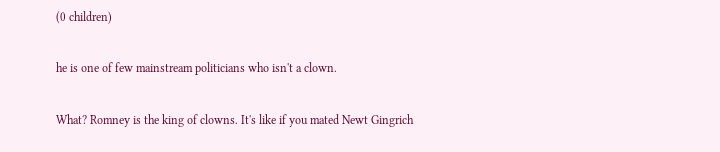(0 children)

he is one of few mainstream politicians who isn't a clown.

What? Romney is the king of clowns. It's like if you mated Newt Gingrich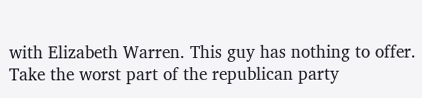with Elizabeth Warren. This guy has nothing to offer. Take the worst part of the republican party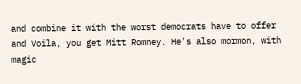and combine it with the worst democrats have to offer and Voila, you get Mitt Romney. He's also mormon, with magic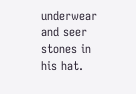underwear and seer stones in his hat.